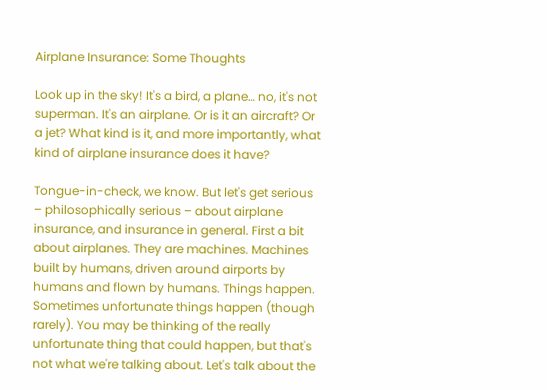Airplane Insurance: Some Thoughts

Look up in the sky! It's a bird, a plane… no, it's not superman. It's an airplane. Or is it an aircraft? Or a jet? What kind is it, and more importantly, what kind of airplane insurance does it have?

Tongue-in-check, we know. But let's get serious – philosophically serious – about airplane insurance, and insurance in general. First a bit about airplanes. They are machines. Machines built by humans, driven around airports by humans and flown by humans. Things happen. Sometimes unfortunate things happen (though rarely). You may be thinking of the really unfortunate thing that could happen, but that's not what we're talking about. Let's talk about the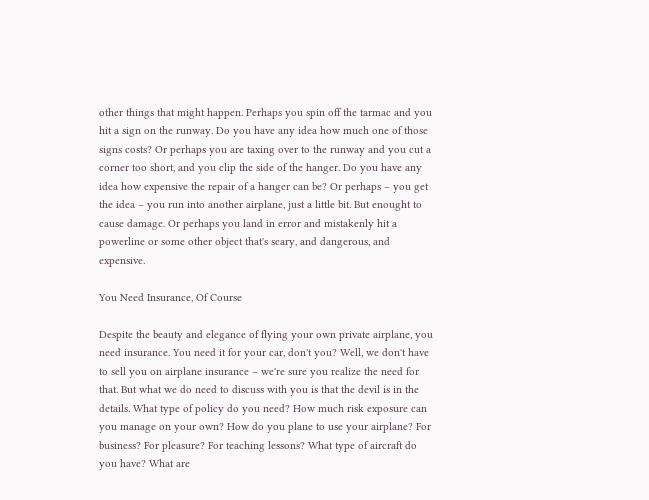other things that might happen. Perhaps you spin off the tarmac and you hit a sign on the runway. Do you have any idea how much one of those signs costs? Or perhaps you are taxing over to the runway and you cut a corner too short, and you clip the side of the hanger. Do you have any idea how expensive the repair of a hanger can be? Or perhaps – you get the idea – you run into another airplane, just a little bit. But enought to cause damage. Or perhaps you land in error and mistakenly hit a powerline or some other object that's scary, and dangerous, and expensive.

You Need Insurance, Of Course

Despite the beauty and elegance of flying your own private airplane, you need insurance. You need it for your car, don't you? Well, we don't have to sell you on airplane insurance – we're sure you realize the need for that. But what we do need to discuss with you is that the devil is in the details. What type of policy do you need? How much risk exposure can you manage on your own? How do you plane to use your airplane? For business? For pleasure? For teaching lessons? What type of aircraft do you have? What are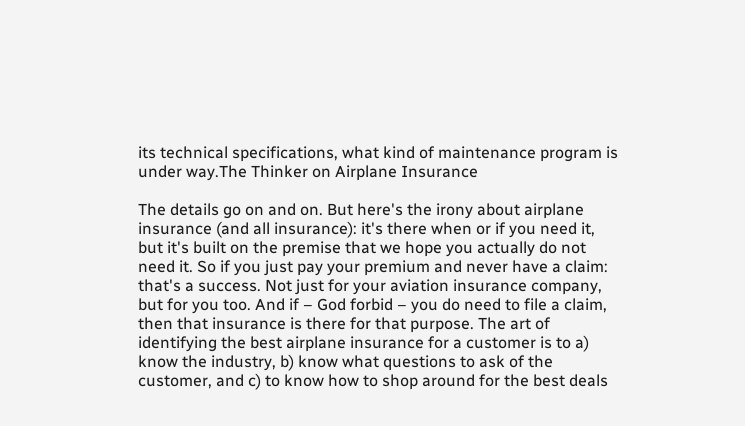its technical specifications, what kind of maintenance program is under way.The Thinker on Airplane Insurance

The details go on and on. But here's the irony about airplane insurance (and all insurance): it's there when or if you need it, but it's built on the premise that we hope you actually do not need it. So if you just pay your premium and never have a claim: that's a success. Not just for your aviation insurance company, but for you too. And if – God forbid – you do need to file a claim, then that insurance is there for that purpose. The art of identifying the best airplane insurance for a customer is to a) know the industry, b) know what questions to ask of the customer, and c) to know how to shop around for the best deals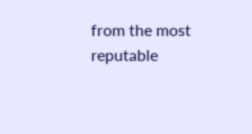from the most reputable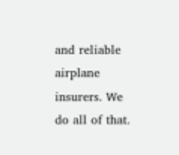and reliable airplane insurers. We do all of that.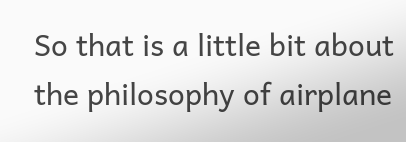So that is a little bit about the philosophy of airplane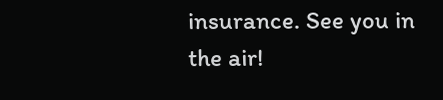insurance. See you in the air!